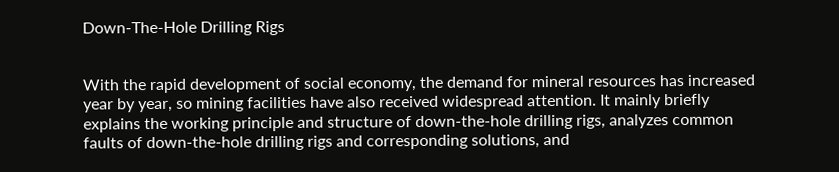Down-The-Hole Drilling Rigs


With the rapid development of social economy, the demand for mineral resources has increased year by year, so mining facilities have also received widespread attention. It mainly briefly explains the working principle and structure of down-the-hole drilling rigs, analyzes common faults of down-the-hole drilling rigs and corresponding solutions, and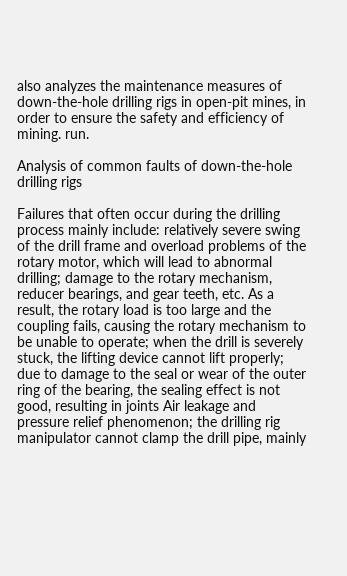also analyzes the maintenance measures of down-the-hole drilling rigs in open-pit mines, in order to ensure the safety and efficiency of mining. run.

Analysis of common faults of down-the-hole drilling rigs

Failures that often occur during the drilling process mainly include: relatively severe swing of the drill frame and overload problems of the rotary motor, which will lead to abnormal drilling; damage to the rotary mechanism, reducer bearings, and gear teeth, etc. As a result, the rotary load is too large and the coupling fails, causing the rotary mechanism to be unable to operate; when the drill is severely stuck, the lifting device cannot lift properly; due to damage to the seal or wear of the outer ring of the bearing, the sealing effect is not good, resulting in joints Air leakage and pressure relief phenomenon; the drilling rig manipulator cannot clamp the drill pipe, mainly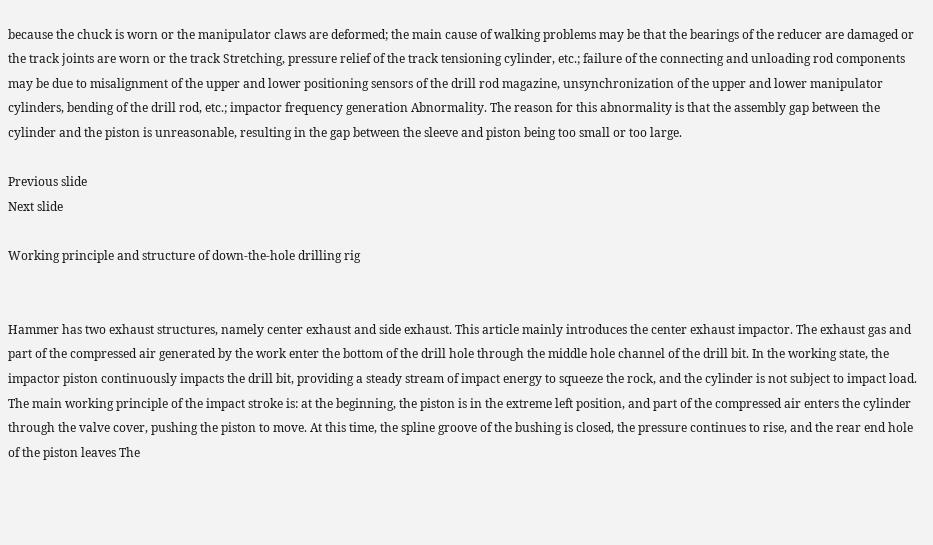because the chuck is worn or the manipulator claws are deformed; the main cause of walking problems may be that the bearings of the reducer are damaged or the track joints are worn or the track Stretching, pressure relief of the track tensioning cylinder, etc.; failure of the connecting and unloading rod components may be due to misalignment of the upper and lower positioning sensors of the drill rod magazine, unsynchronization of the upper and lower manipulator cylinders, bending of the drill rod, etc.; impactor frequency generation Abnormality. The reason for this abnormality is that the assembly gap between the cylinder and the piston is unreasonable, resulting in the gap between the sleeve and piston being too small or too large.

Previous slide
Next slide

Working principle and structure of down-the-hole drilling rig


Hammer has two exhaust structures, namely center exhaust and side exhaust. This article mainly introduces the center exhaust impactor. The exhaust gas and part of the compressed air generated by the work enter the bottom of the drill hole through the middle hole channel of the drill bit. In the working state, the impactor piston continuously impacts the drill bit, providing a steady stream of impact energy to squeeze the rock, and the cylinder is not subject to impact load. The main working principle of the impact stroke is: at the beginning, the piston is in the extreme left position, and part of the compressed air enters the cylinder through the valve cover, pushing the piston to move. At this time, the spline groove of the bushing is closed, the pressure continues to rise, and the rear end hole of the piston leaves The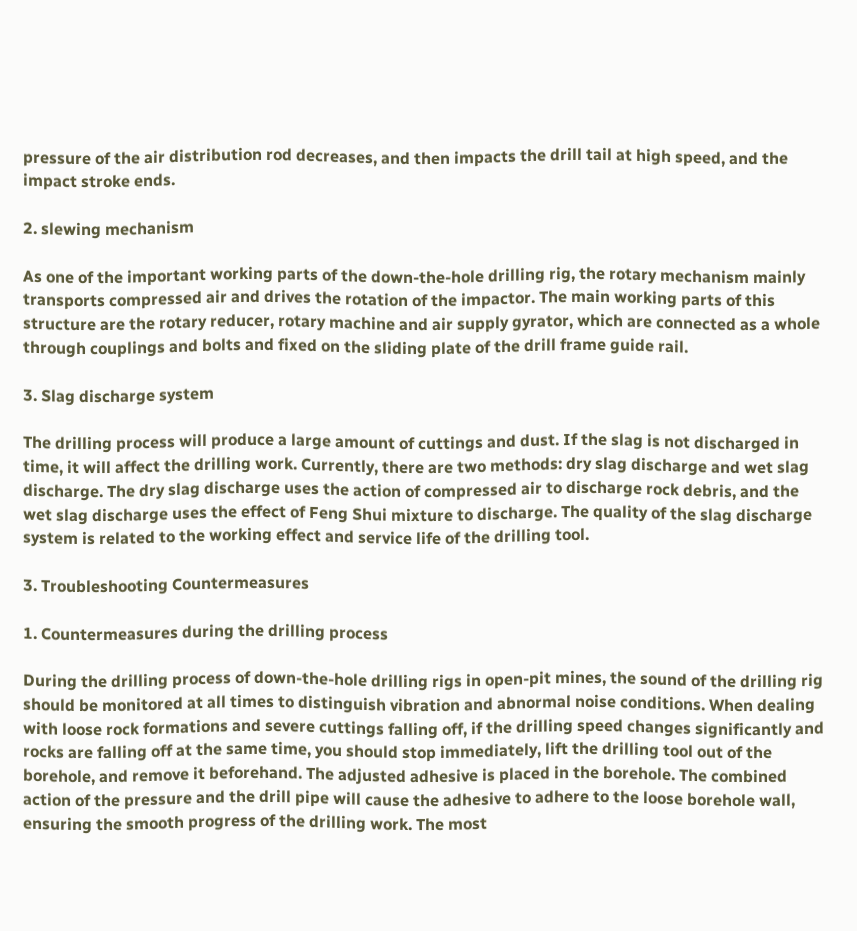pressure of the air distribution rod decreases, and then impacts the drill tail at high speed, and the impact stroke ends.

2. slewing mechanism

As one of the important working parts of the down-the-hole drilling rig, the rotary mechanism mainly transports compressed air and drives the rotation of the impactor. The main working parts of this structure are the rotary reducer, rotary machine and air supply gyrator, which are connected as a whole through couplings and bolts and fixed on the sliding plate of the drill frame guide rail.

3. Slag discharge system

The drilling process will produce a large amount of cuttings and dust. If the slag is not discharged in time, it will affect the drilling work. Currently, there are two methods: dry slag discharge and wet slag discharge. The dry slag discharge uses the action of compressed air to discharge rock debris, and the wet slag discharge uses the effect of Feng Shui mixture to discharge. The quality of the slag discharge system is related to the working effect and service life of the drilling tool.

3. Troubleshooting Countermeasures

1. Countermeasures during the drilling process

During the drilling process of down-the-hole drilling rigs in open-pit mines, the sound of the drilling rig should be monitored at all times to distinguish vibration and abnormal noise conditions. When dealing with loose rock formations and severe cuttings falling off, if the drilling speed changes significantly and rocks are falling off at the same time, you should stop immediately, lift the drilling tool out of the borehole, and remove it beforehand. The adjusted adhesive is placed in the borehole. The combined action of the pressure and the drill pipe will cause the adhesive to adhere to the loose borehole wall, ensuring the smooth progress of the drilling work. The most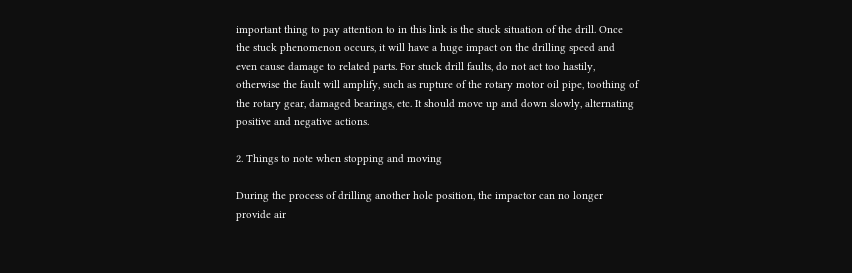important thing to pay attention to in this link is the stuck situation of the drill. Once the stuck phenomenon occurs, it will have a huge impact on the drilling speed and even cause damage to related parts. For stuck drill faults, do not act too hastily, otherwise the fault will amplify, such as rupture of the rotary motor oil pipe, toothing of the rotary gear, damaged bearings, etc. It should move up and down slowly, alternating positive and negative actions.

2. Things to note when stopping and moving

During the process of drilling another hole position, the impactor can no longer provide air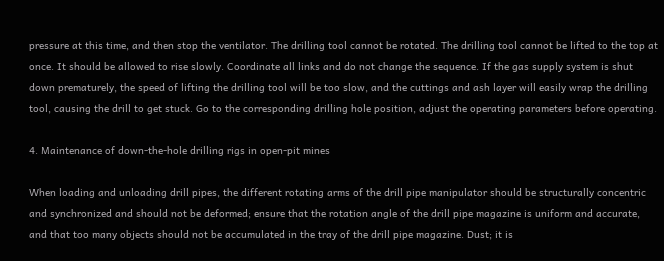pressure at this time, and then stop the ventilator. The drilling tool cannot be rotated. The drilling tool cannot be lifted to the top at once. It should be allowed to rise slowly. Coordinate all links and do not change the sequence. If the gas supply system is shut down prematurely, the speed of lifting the drilling tool will be too slow, and the cuttings and ash layer will easily wrap the drilling tool, causing the drill to get stuck. Go to the corresponding drilling hole position, adjust the operating parameters before operating.

4. Maintenance of down-the-hole drilling rigs in open-pit mines

When loading and unloading drill pipes, the different rotating arms of the drill pipe manipulator should be structurally concentric and synchronized and should not be deformed; ensure that the rotation angle of the drill pipe magazine is uniform and accurate, and that too many objects should not be accumulated in the tray of the drill pipe magazine. Dust; it is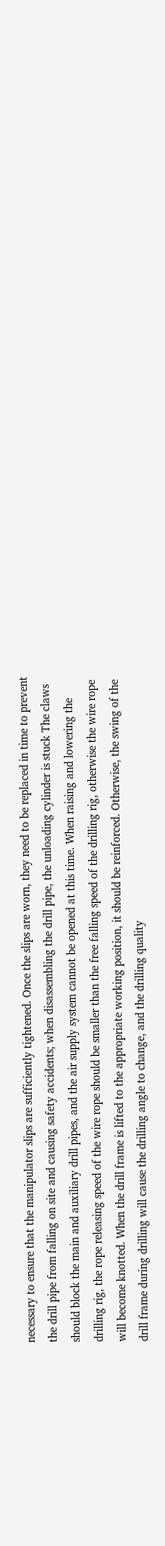necessary to ensure that the manipulator slips are sufficiently tightened. Once the slips are worn, they need to be replaced in time to prevent the drill pipe from falling on site and causing safety accidents; when disassembling the drill pipe, the unloading cylinder is stuck The claws should block the main and auxiliary drill pipes, and the air supply system cannot be opened at this time. When raising and lowering the drilling rig, the rope releasing speed of the wire rope should be smaller than the free falling speed of the drilling rig, otherwise the wire rope will become knotted. When the drill frame is lifted to the appropriate working position, it should be reinforced. Otherwise, the swing of the drill frame during drilling will cause the drilling angle to change, and the drilling quality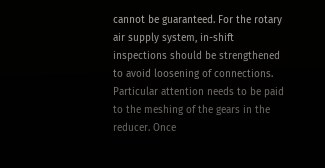cannot be guaranteed. For the rotary air supply system, in-shift inspections should be strengthened to avoid loosening of connections. Particular attention needs to be paid to the meshing of the gears in the reducer. Once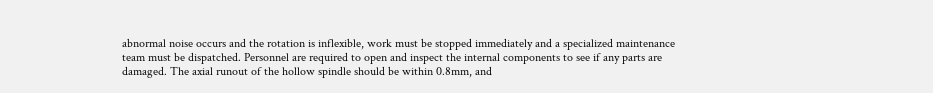abnormal noise occurs and the rotation is inflexible, work must be stopped immediately and a specialized maintenance team must be dispatched. Personnel are required to open and inspect the internal components to see if any parts are damaged. The axial runout of the hollow spindle should be within 0.8mm, and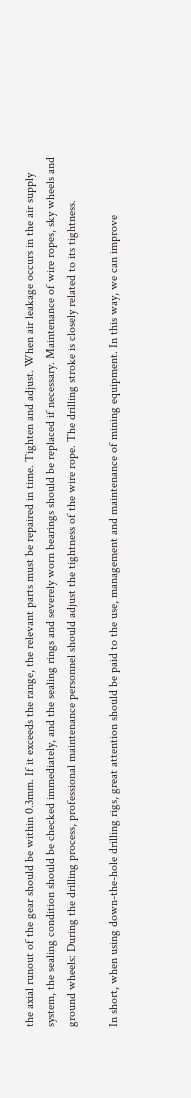the axial runout of the gear should be within 0.3mm. If it exceeds the range, the relevant parts must be repaired in time. Tighten and adjust. When air leakage occurs in the air supply system, the sealing condition should be checked immediately, and the sealing rings and severely worn bearings should be replaced if necessary. Maintenance of wire ropes, sky wheels and ground wheels: During the drilling process, professional maintenance personnel should adjust the tightness of the wire rope. The drilling stroke is closely related to its tightness.

In short, when using down-the-hole drilling rigs, great attention should be paid to the use, management and maintenance of mining equipment. In this way, we can improve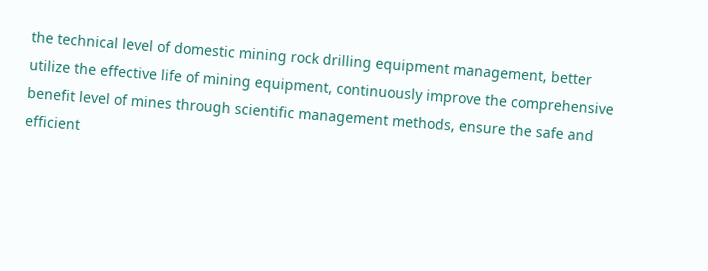the technical level of domestic mining rock drilling equipment management, better utilize the effective life of mining equipment, continuously improve the comprehensive benefit level of mines through scientific management methods, ensure the safe and efficient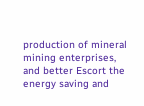production of mineral mining enterprises, and better Escort the energy saving and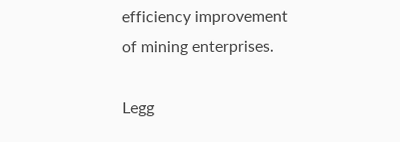efficiency improvement of mining enterprises.

Legg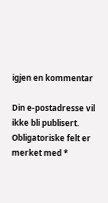igjen en kommentar

Din e-postadresse vil ikke bli publisert. Obligatoriske felt er merket med *